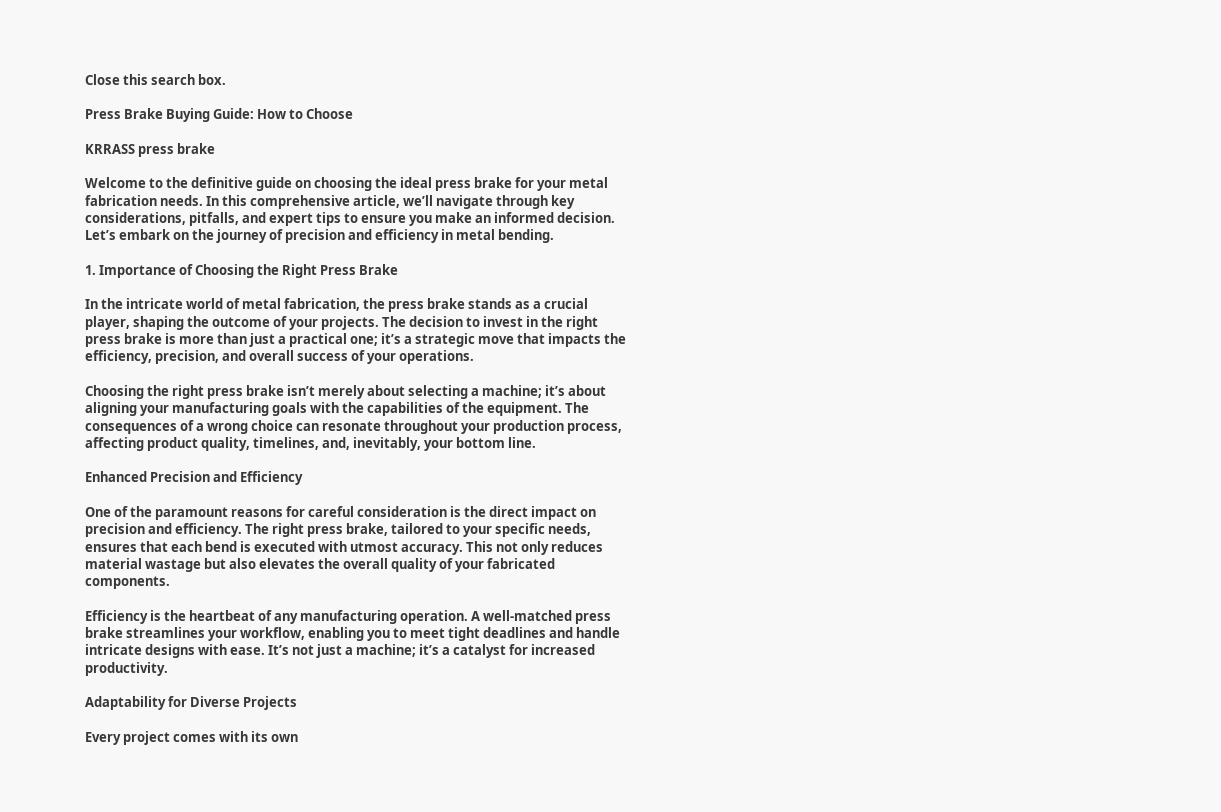Close this search box.

Press Brake Buying Guide: How to Choose

KRRASS press brake

Welcome to the definitive guide on choosing the ideal press brake for your metal fabrication needs. In this comprehensive article, we’ll navigate through key considerations, pitfalls, and expert tips to ensure you make an informed decision. Let’s embark on the journey of precision and efficiency in metal bending.

1. Importance of Choosing the Right Press Brake

In the intricate world of metal fabrication, the press brake stands as a crucial player, shaping the outcome of your projects. The decision to invest in the right press brake is more than just a practical one; it’s a strategic move that impacts the efficiency, precision, and overall success of your operations.

Choosing the right press brake isn’t merely about selecting a machine; it’s about aligning your manufacturing goals with the capabilities of the equipment. The consequences of a wrong choice can resonate throughout your production process, affecting product quality, timelines, and, inevitably, your bottom line.

Enhanced Precision and Efficiency

One of the paramount reasons for careful consideration is the direct impact on precision and efficiency. The right press brake, tailored to your specific needs, ensures that each bend is executed with utmost accuracy. This not only reduces material wastage but also elevates the overall quality of your fabricated components.

Efficiency is the heartbeat of any manufacturing operation. A well-matched press brake streamlines your workflow, enabling you to meet tight deadlines and handle intricate designs with ease. It’s not just a machine; it’s a catalyst for increased productivity.

Adaptability for Diverse Projects

Every project comes with its own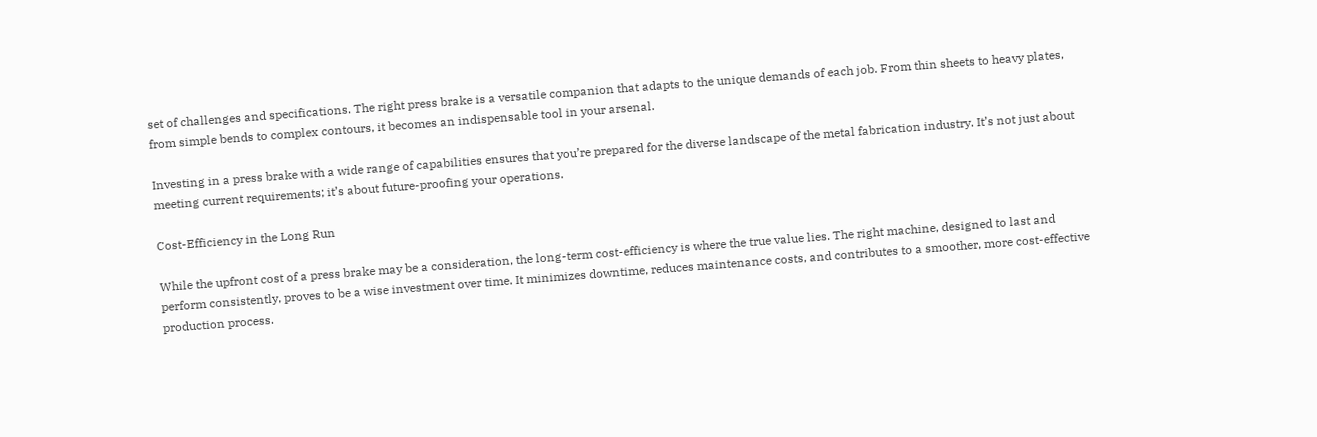set of challenges and specifications. The right press brake is a versatile companion that adapts to the unique demands of each job. From thin sheets to heavy plates, from simple bends to complex contours, it becomes an indispensable tool in your arsenal.

Investing in a press brake with a wide range of capabilities ensures that you’re prepared for the diverse landscape of the metal fabrication industry. It’s not just about meeting current requirements; it’s about future-proofing your operations.

Cost-Efficiency in the Long Run

While the upfront cost of a press brake may be a consideration, the long-term cost-efficiency is where the true value lies. The right machine, designed to last and perform consistently, proves to be a wise investment over time. It minimizes downtime, reduces maintenance costs, and contributes to a smoother, more cost-effective production process.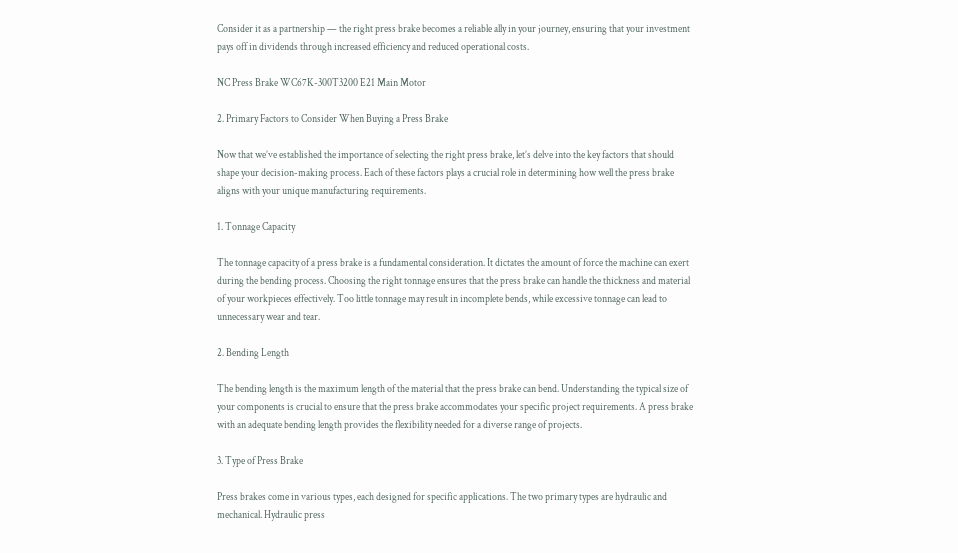Consider it as a partnership — the right press brake becomes a reliable ally in your journey, ensuring that your investment pays off in dividends through increased efficiency and reduced operational costs.

NC Press Brake WC67K-300T3200 E21 Main Motor

2. Primary Factors to Consider When Buying a Press Brake

Now that we’ve established the importance of selecting the right press brake, let’s delve into the key factors that should shape your decision-making process. Each of these factors plays a crucial role in determining how well the press brake aligns with your unique manufacturing requirements.

1. Tonnage Capacity

The tonnage capacity of a press brake is a fundamental consideration. It dictates the amount of force the machine can exert during the bending process. Choosing the right tonnage ensures that the press brake can handle the thickness and material of your workpieces effectively. Too little tonnage may result in incomplete bends, while excessive tonnage can lead to unnecessary wear and tear.

2. Bending Length

The bending length is the maximum length of the material that the press brake can bend. Understanding the typical size of your components is crucial to ensure that the press brake accommodates your specific project requirements. A press brake with an adequate bending length provides the flexibility needed for a diverse range of projects.

3. Type of Press Brake

Press brakes come in various types, each designed for specific applications. The two primary types are hydraulic and mechanical. Hydraulic press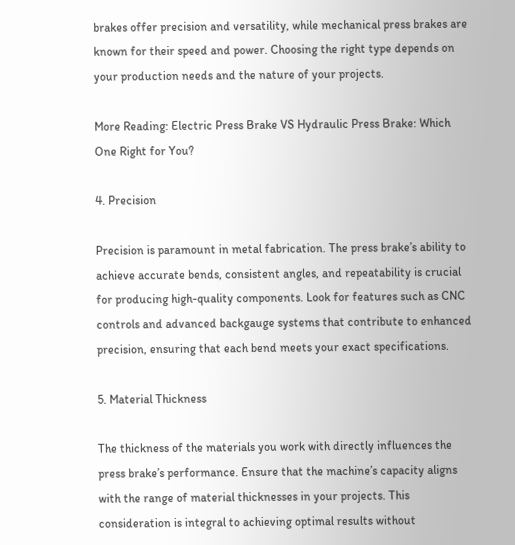brakes offer precision and versatility, while mechanical press brakes are known for their speed and power. Choosing the right type depends on your production needs and the nature of your projects.

More Reading: Electric Press Brake VS Hydraulic Press Brake: Which One Right for You?

4. Precision

Precision is paramount in metal fabrication. The press brake’s ability to achieve accurate bends, consistent angles, and repeatability is crucial for producing high-quality components. Look for features such as CNC controls and advanced backgauge systems that contribute to enhanced precision, ensuring that each bend meets your exact specifications.

5. Material Thickness

The thickness of the materials you work with directly influences the press brake’s performance. Ensure that the machine’s capacity aligns with the range of material thicknesses in your projects. This consideration is integral to achieving optimal results without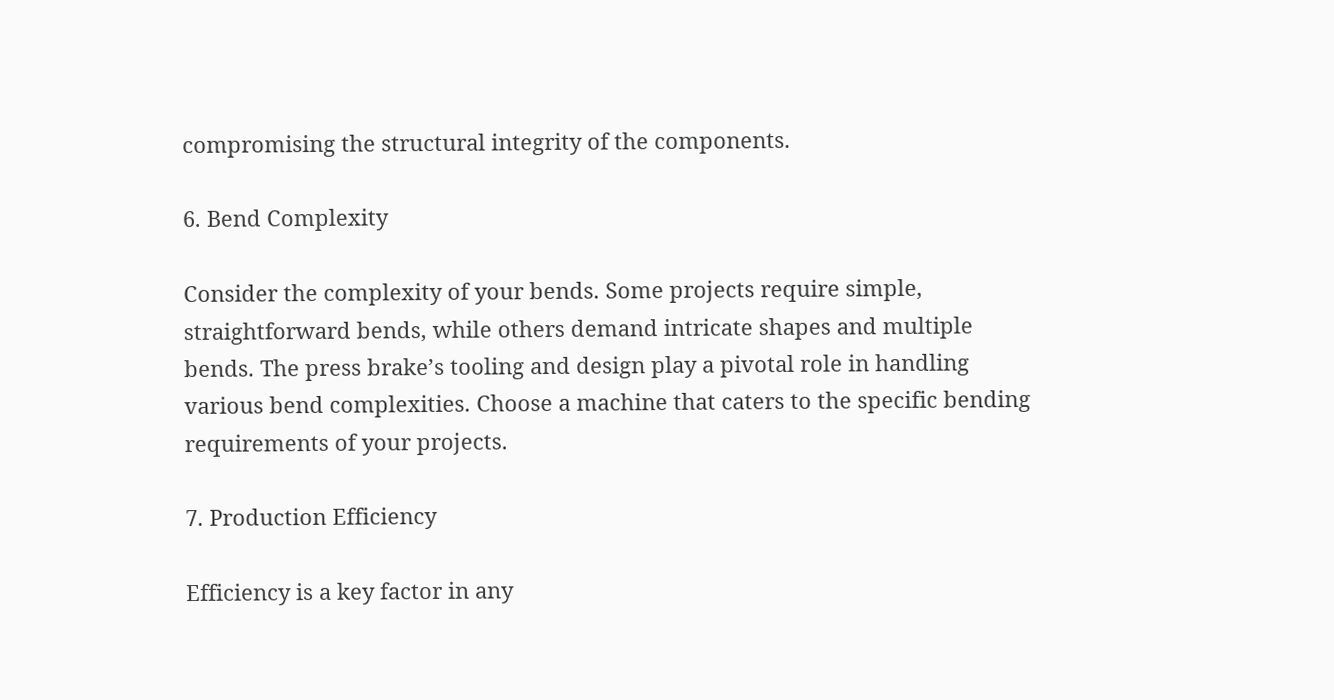compromising the structural integrity of the components.

6. Bend Complexity

Consider the complexity of your bends. Some projects require simple, straightforward bends, while others demand intricate shapes and multiple bends. The press brake’s tooling and design play a pivotal role in handling various bend complexities. Choose a machine that caters to the specific bending requirements of your projects.

7. Production Efficiency

Efficiency is a key factor in any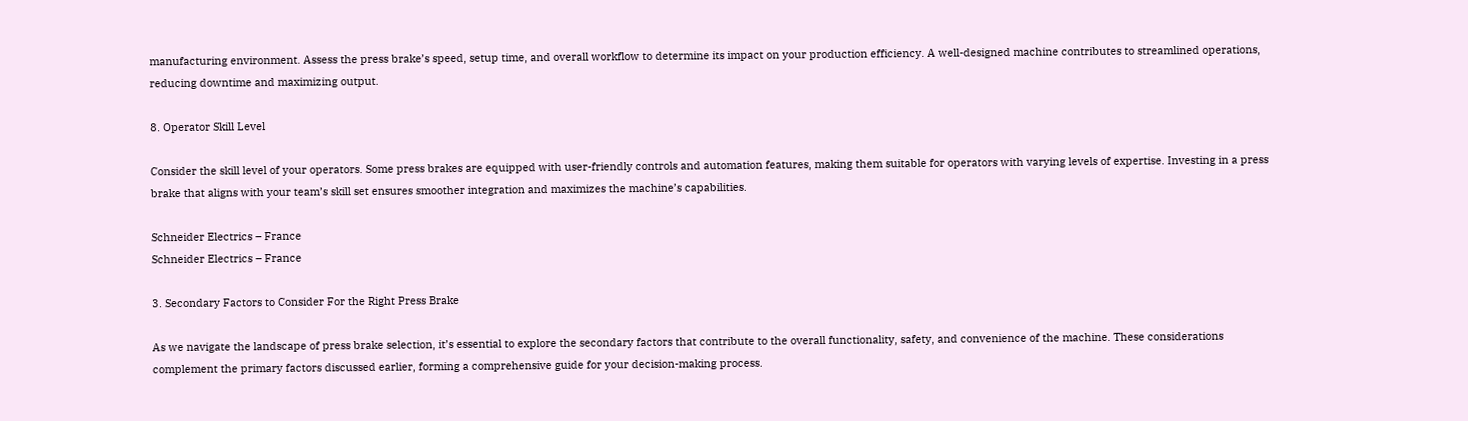manufacturing environment. Assess the press brake’s speed, setup time, and overall workflow to determine its impact on your production efficiency. A well-designed machine contributes to streamlined operations, reducing downtime and maximizing output.

8. Operator Skill Level

Consider the skill level of your operators. Some press brakes are equipped with user-friendly controls and automation features, making them suitable for operators with varying levels of expertise. Investing in a press brake that aligns with your team’s skill set ensures smoother integration and maximizes the machine’s capabilities.

Schneider Electrics – France
Schneider Electrics – France

3. Secondary Factors to Consider For the Right Press Brake

As we navigate the landscape of press brake selection, it’s essential to explore the secondary factors that contribute to the overall functionality, safety, and convenience of the machine. These considerations complement the primary factors discussed earlier, forming a comprehensive guide for your decision-making process.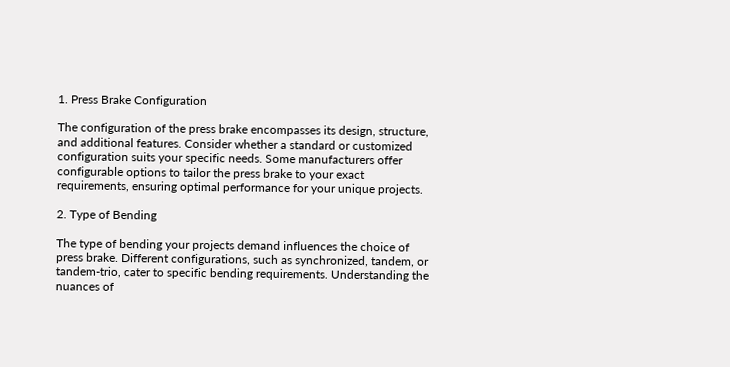1. Press Brake Configuration

The configuration of the press brake encompasses its design, structure, and additional features. Consider whether a standard or customized configuration suits your specific needs. Some manufacturers offer configurable options to tailor the press brake to your exact requirements, ensuring optimal performance for your unique projects.

2. Type of Bending

The type of bending your projects demand influences the choice of press brake. Different configurations, such as synchronized, tandem, or tandem-trio, cater to specific bending requirements. Understanding the nuances of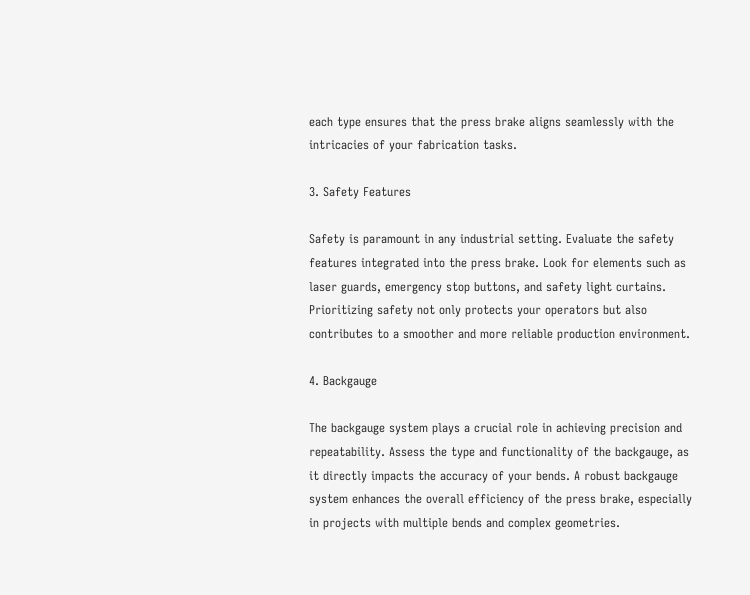each type ensures that the press brake aligns seamlessly with the intricacies of your fabrication tasks.

3. Safety Features

Safety is paramount in any industrial setting. Evaluate the safety features integrated into the press brake. Look for elements such as laser guards, emergency stop buttons, and safety light curtains. Prioritizing safety not only protects your operators but also contributes to a smoother and more reliable production environment.

4. Backgauge

The backgauge system plays a crucial role in achieving precision and repeatability. Assess the type and functionality of the backgauge, as it directly impacts the accuracy of your bends. A robust backgauge system enhances the overall efficiency of the press brake, especially in projects with multiple bends and complex geometries.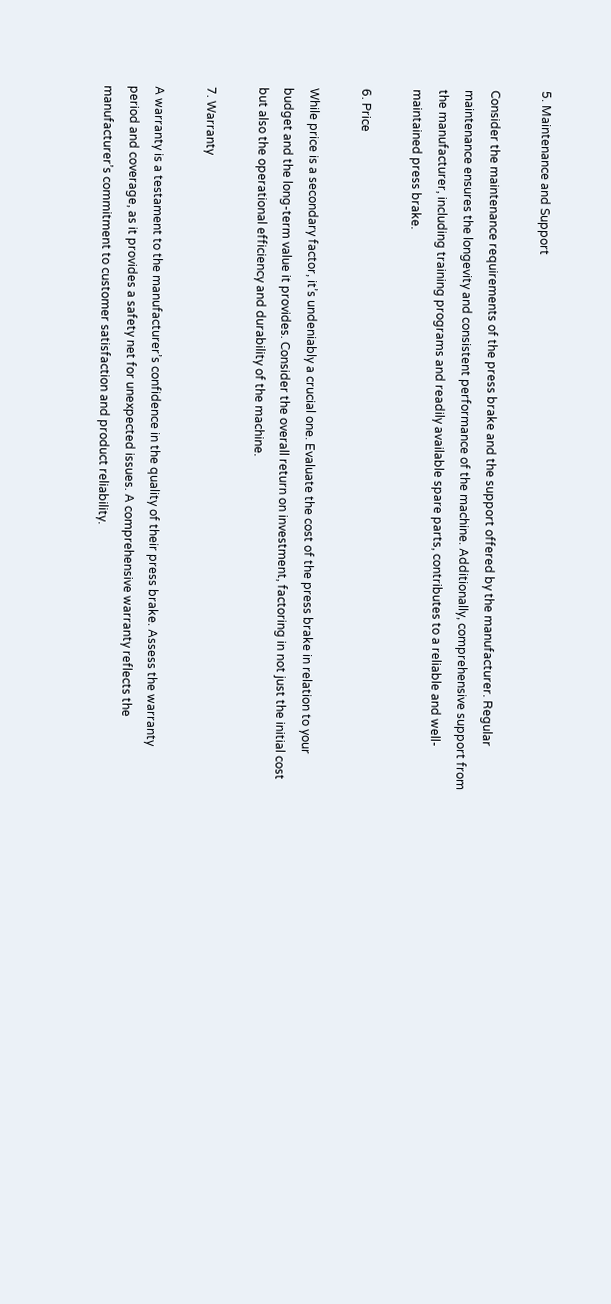5. Maintenance and Support

Consider the maintenance requirements of the press brake and the support offered by the manufacturer. Regular maintenance ensures the longevity and consistent performance of the machine. Additionally, comprehensive support from the manufacturer, including training programs and readily available spare parts, contributes to a reliable and well-maintained press brake.

6. Price

While price is a secondary factor, it’s undeniably a crucial one. Evaluate the cost of the press brake in relation to your budget and the long-term value it provides. Consider the overall return on investment, factoring in not just the initial cost but also the operational efficiency and durability of the machine.

7. Warranty

A warranty is a testament to the manufacturer’s confidence in the quality of their press brake. Assess the warranty period and coverage, as it provides a safety net for unexpected issues. A comprehensive warranty reflects the manufacturer’s commitment to customer satisfaction and product reliability.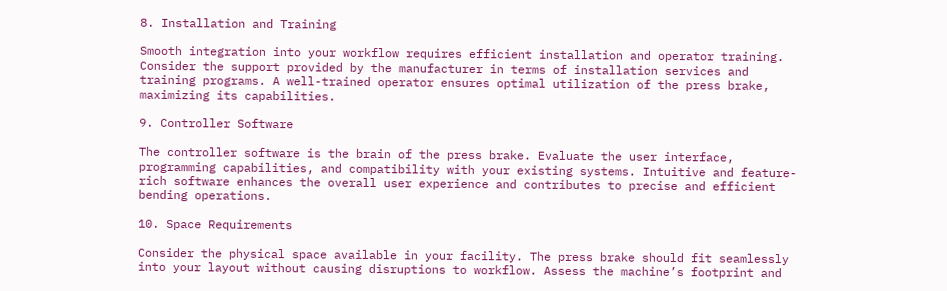8. Installation and Training

Smooth integration into your workflow requires efficient installation and operator training. Consider the support provided by the manufacturer in terms of installation services and training programs. A well-trained operator ensures optimal utilization of the press brake, maximizing its capabilities.

9. Controller Software

The controller software is the brain of the press brake. Evaluate the user interface, programming capabilities, and compatibility with your existing systems. Intuitive and feature-rich software enhances the overall user experience and contributes to precise and efficient bending operations.

10. Space Requirements

Consider the physical space available in your facility. The press brake should fit seamlessly into your layout without causing disruptions to workflow. Assess the machine’s footprint and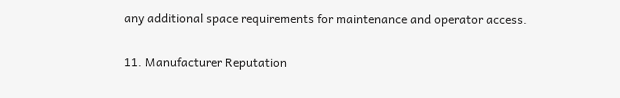any additional space requirements for maintenance and operator access.

11. Manufacturer Reputation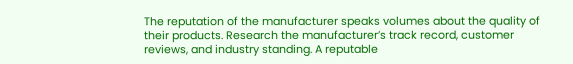The reputation of the manufacturer speaks volumes about the quality of their products. Research the manufacturer’s track record, customer reviews, and industry standing. A reputable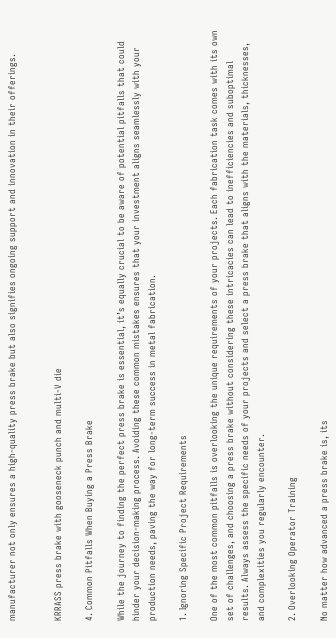manufacturer not only ensures a high-quality press brake but also signifies ongoing support and innovation in their offerings.


KRRASS press brake with gooseneck punch and multi-V die

4. Common Pitfalls When Buying a Press Brake

While the journey to finding the perfect press brake is essential, it’s equally crucial to be aware of potential pitfalls that could hinder your decision-making process. Avoiding these common mistakes ensures that your investment aligns seamlessly with your production needs, paving the way for long-term success in metal fabrication.

1. Ignoring Specific Project Requirements

One of the most common pitfalls is overlooking the unique requirements of your projects. Each fabrication task comes with its own set of challenges, and choosing a press brake without considering these intricacies can lead to inefficiencies and suboptimal results. Always assess the specific needs of your projects and select a press brake that aligns with the materials, thicknesses, and complexities you regularly encounter.

2. Overlooking Operator Training

No matter how advanced a press brake is, its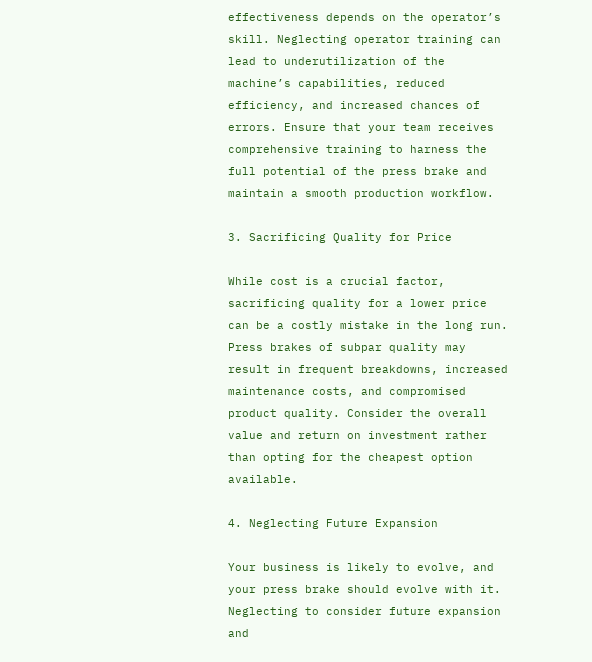effectiveness depends on the operator’s skill. Neglecting operator training can lead to underutilization of the machine’s capabilities, reduced efficiency, and increased chances of errors. Ensure that your team receives comprehensive training to harness the full potential of the press brake and maintain a smooth production workflow.

3. Sacrificing Quality for Price

While cost is a crucial factor, sacrificing quality for a lower price can be a costly mistake in the long run. Press brakes of subpar quality may result in frequent breakdowns, increased maintenance costs, and compromised product quality. Consider the overall value and return on investment rather than opting for the cheapest option available.

4. Neglecting Future Expansion

Your business is likely to evolve, and your press brake should evolve with it. Neglecting to consider future expansion and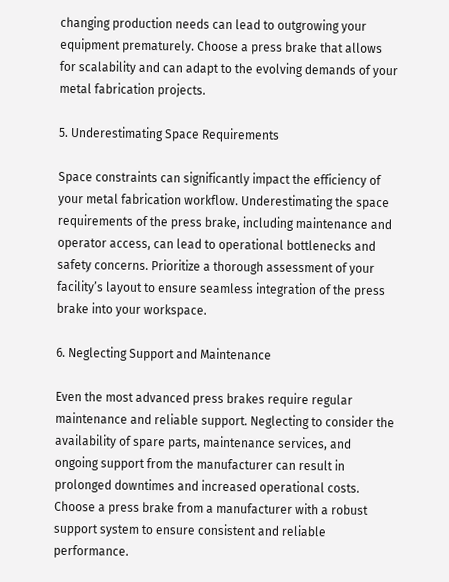changing production needs can lead to outgrowing your equipment prematurely. Choose a press brake that allows for scalability and can adapt to the evolving demands of your metal fabrication projects.

5. Underestimating Space Requirements

Space constraints can significantly impact the efficiency of your metal fabrication workflow. Underestimating the space requirements of the press brake, including maintenance and operator access, can lead to operational bottlenecks and safety concerns. Prioritize a thorough assessment of your facility’s layout to ensure seamless integration of the press brake into your workspace.

6. Neglecting Support and Maintenance

Even the most advanced press brakes require regular maintenance and reliable support. Neglecting to consider the availability of spare parts, maintenance services, and ongoing support from the manufacturer can result in prolonged downtimes and increased operational costs. Choose a press brake from a manufacturer with a robust support system to ensure consistent and reliable performance.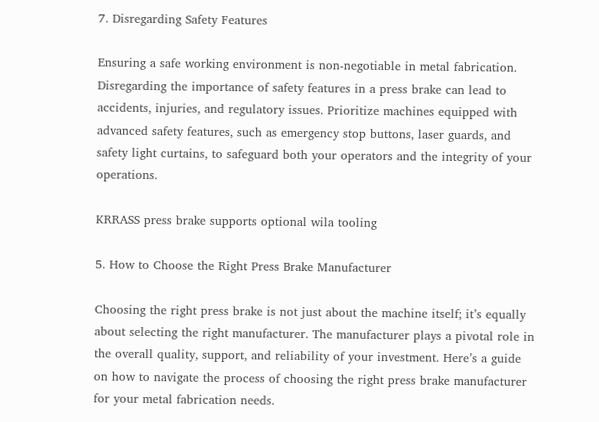7. Disregarding Safety Features

Ensuring a safe working environment is non-negotiable in metal fabrication. Disregarding the importance of safety features in a press brake can lead to accidents, injuries, and regulatory issues. Prioritize machines equipped with advanced safety features, such as emergency stop buttons, laser guards, and safety light curtains, to safeguard both your operators and the integrity of your operations.

KRRASS press brake supports optional wila tooling

5. How to Choose the Right Press Brake Manufacturer

Choosing the right press brake is not just about the machine itself; it’s equally about selecting the right manufacturer. The manufacturer plays a pivotal role in the overall quality, support, and reliability of your investment. Here’s a guide on how to navigate the process of choosing the right press brake manufacturer for your metal fabrication needs.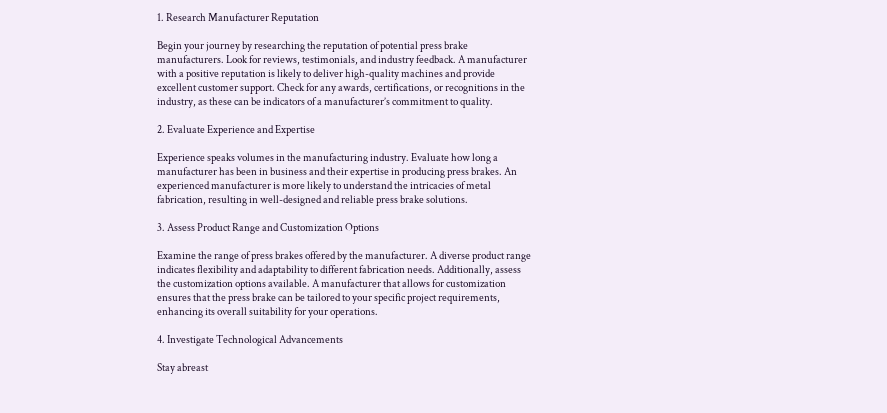1. Research Manufacturer Reputation

Begin your journey by researching the reputation of potential press brake manufacturers. Look for reviews, testimonials, and industry feedback. A manufacturer with a positive reputation is likely to deliver high-quality machines and provide excellent customer support. Check for any awards, certifications, or recognitions in the industry, as these can be indicators of a manufacturer’s commitment to quality.

2. Evaluate Experience and Expertise

Experience speaks volumes in the manufacturing industry. Evaluate how long a manufacturer has been in business and their expertise in producing press brakes. An experienced manufacturer is more likely to understand the intricacies of metal fabrication, resulting in well-designed and reliable press brake solutions.

3. Assess Product Range and Customization Options

Examine the range of press brakes offered by the manufacturer. A diverse product range indicates flexibility and adaptability to different fabrication needs. Additionally, assess the customization options available. A manufacturer that allows for customization ensures that the press brake can be tailored to your specific project requirements, enhancing its overall suitability for your operations.

4. Investigate Technological Advancements

Stay abreast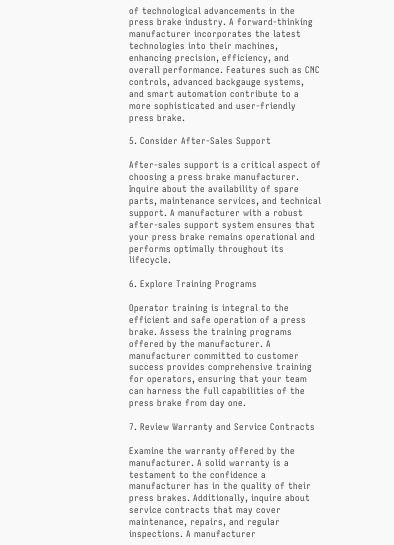of technological advancements in the press brake industry. A forward-thinking manufacturer incorporates the latest technologies into their machines, enhancing precision, efficiency, and overall performance. Features such as CNC controls, advanced backgauge systems, and smart automation contribute to a more sophisticated and user-friendly press brake.

5. Consider After-Sales Support

After-sales support is a critical aspect of choosing a press brake manufacturer. Inquire about the availability of spare parts, maintenance services, and technical support. A manufacturer with a robust after-sales support system ensures that your press brake remains operational and performs optimally throughout its lifecycle.

6. Explore Training Programs

Operator training is integral to the efficient and safe operation of a press brake. Assess the training programs offered by the manufacturer. A manufacturer committed to customer success provides comprehensive training for operators, ensuring that your team can harness the full capabilities of the press brake from day one.

7. Review Warranty and Service Contracts

Examine the warranty offered by the manufacturer. A solid warranty is a testament to the confidence a manufacturer has in the quality of their press brakes. Additionally, inquire about service contracts that may cover maintenance, repairs, and regular inspections. A manufacturer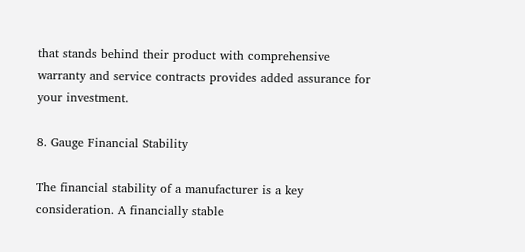that stands behind their product with comprehensive warranty and service contracts provides added assurance for your investment.

8. Gauge Financial Stability

The financial stability of a manufacturer is a key consideration. A financially stable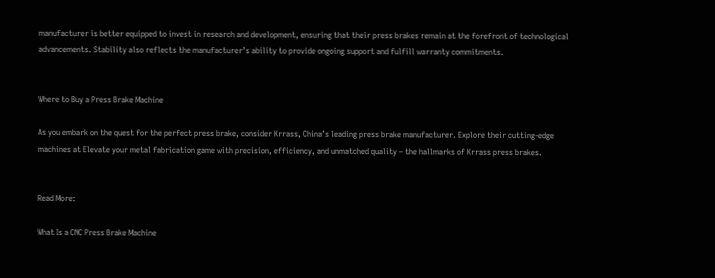manufacturer is better equipped to invest in research and development, ensuring that their press brakes remain at the forefront of technological advancements. Stability also reflects the manufacturer’s ability to provide ongoing support and fulfill warranty commitments.


Where to Buy a Press Brake Machine

As you embark on the quest for the perfect press brake, consider Krrass, China’s leading press brake manufacturer. Explore their cutting-edge machines at Elevate your metal fabrication game with precision, efficiency, and unmatched quality – the hallmarks of Krrass press brakes.


Read More:

What Is a CNC Press Brake Machine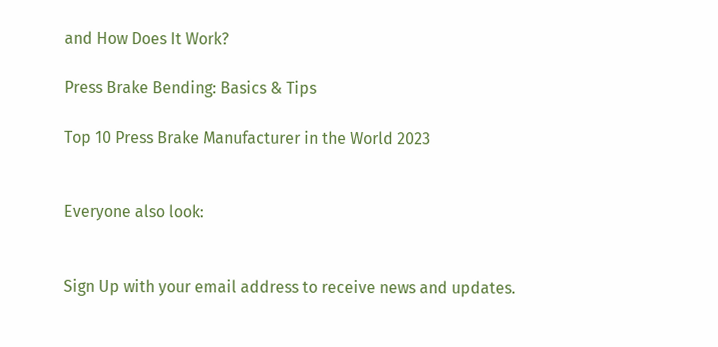and How Does It Work?

Press Brake Bending: Basics & Tips

Top 10 Press Brake Manufacturer in the World 2023


Everyone also look:


Sign Up with your email address to receive news and updates.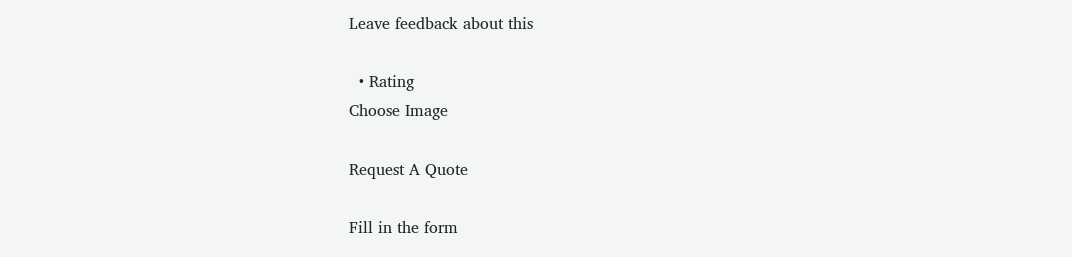Leave feedback about this

  • Rating
Choose Image

Request A Quote

Fill in the form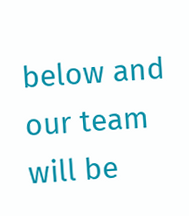below and our team will be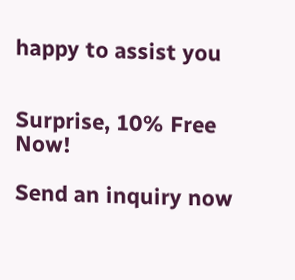happy to assist you


Surprise, 10% Free Now!

Send an inquiry now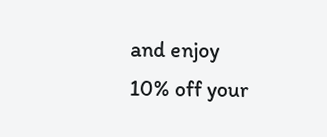and enjoy 10% off your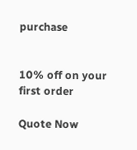purchase


10% off on your first order

Quote Now